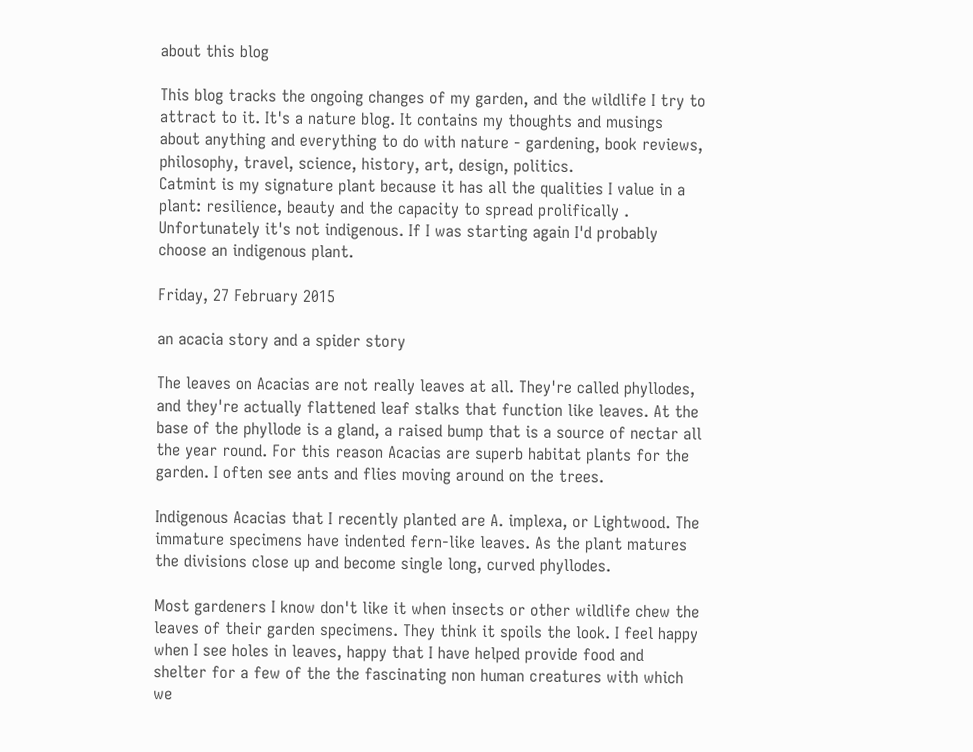about this blog

This blog tracks the ongoing changes of my garden, and the wildlife I try to attract to it. It's a nature blog. It contains my thoughts and musings about anything and everything to do with nature - gardening, book reviews, philosophy, travel, science, history, art, design, politics.
Catmint is my signature plant because it has all the qualities I value in a plant: resilience, beauty and the capacity to spread prolifically . Unfortunately it's not indigenous. If I was starting again I'd probably choose an indigenous plant.

Friday, 27 February 2015

an acacia story and a spider story

The leaves on Acacias are not really leaves at all. They're called phyllodes, and they're actually flattened leaf stalks that function like leaves. At the base of the phyllode is a gland, a raised bump that is a source of nectar all the year round. For this reason Acacias are superb habitat plants for the garden. I often see ants and flies moving around on the trees.

Indigenous Acacias that I recently planted are A. implexa, or Lightwood. The immature specimens have indented fern-like leaves. As the plant matures the divisions close up and become single long, curved phyllodes.

Most gardeners I know don't like it when insects or other wildlife chew the leaves of their garden specimens. They think it spoils the look. I feel happy when I see holes in leaves, happy that I have helped provide food and shelter for a few of the the fascinating non human creatures with which we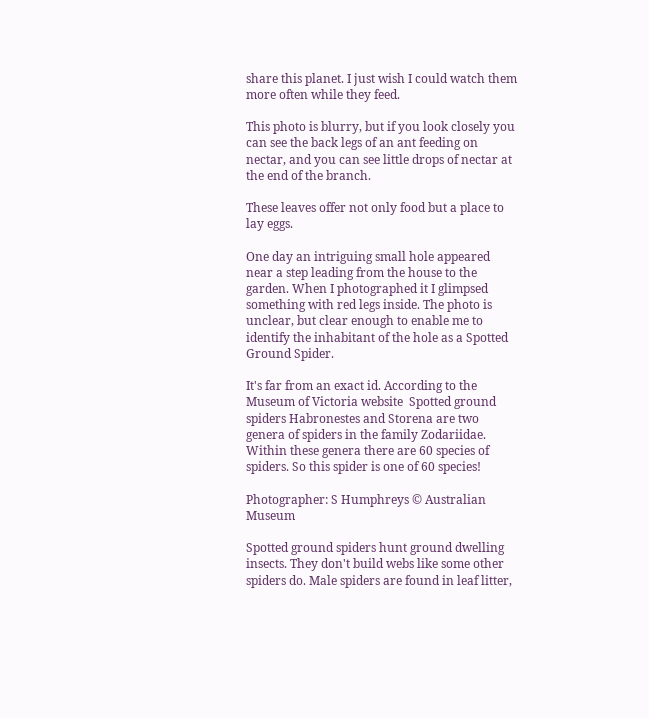share this planet. I just wish I could watch them more often while they feed.

This photo is blurry, but if you look closely you can see the back legs of an ant feeding on nectar, and you can see little drops of nectar at the end of the branch.

These leaves offer not only food but a place to lay eggs.

One day an intriguing small hole appeared near a step leading from the house to the garden. When I photographed it I glimpsed something with red legs inside. The photo is unclear, but clear enough to enable me to identify the inhabitant of the hole as a Spotted Ground Spider.

It's far from an exact id. According to the Museum of Victoria website  Spotted ground spiders Habronestes and Storena are two genera of spiders in the family Zodariidae. Within these genera there are 60 species of spiders. So this spider is one of 60 species!

Photographer: S Humphreys © Australian Museum

Spotted ground spiders hunt ground dwelling insects. They don't build webs like some other spiders do. Male spiders are found in leaf litter,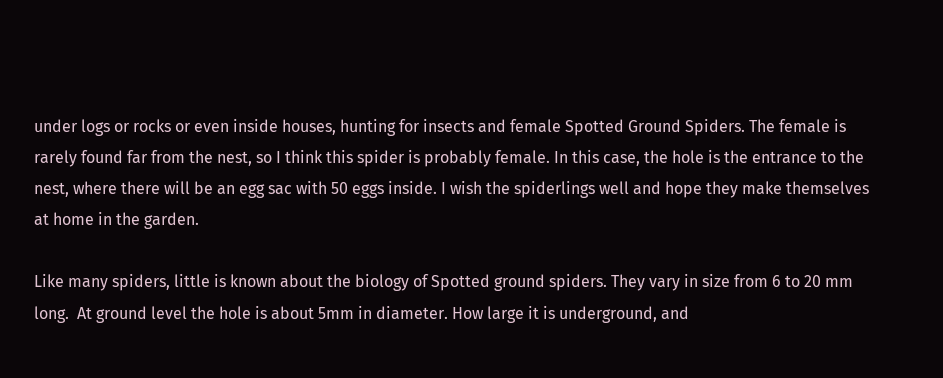under logs or rocks or even inside houses, hunting for insects and female Spotted Ground Spiders. The female is rarely found far from the nest, so I think this spider is probably female. In this case, the hole is the entrance to the nest, where there will be an egg sac with 50 eggs inside. I wish the spiderlings well and hope they make themselves at home in the garden.

Like many spiders, little is known about the biology of Spotted ground spiders. They vary in size from 6 to 20 mm long.  At ground level the hole is about 5mm in diameter. How large it is underground, and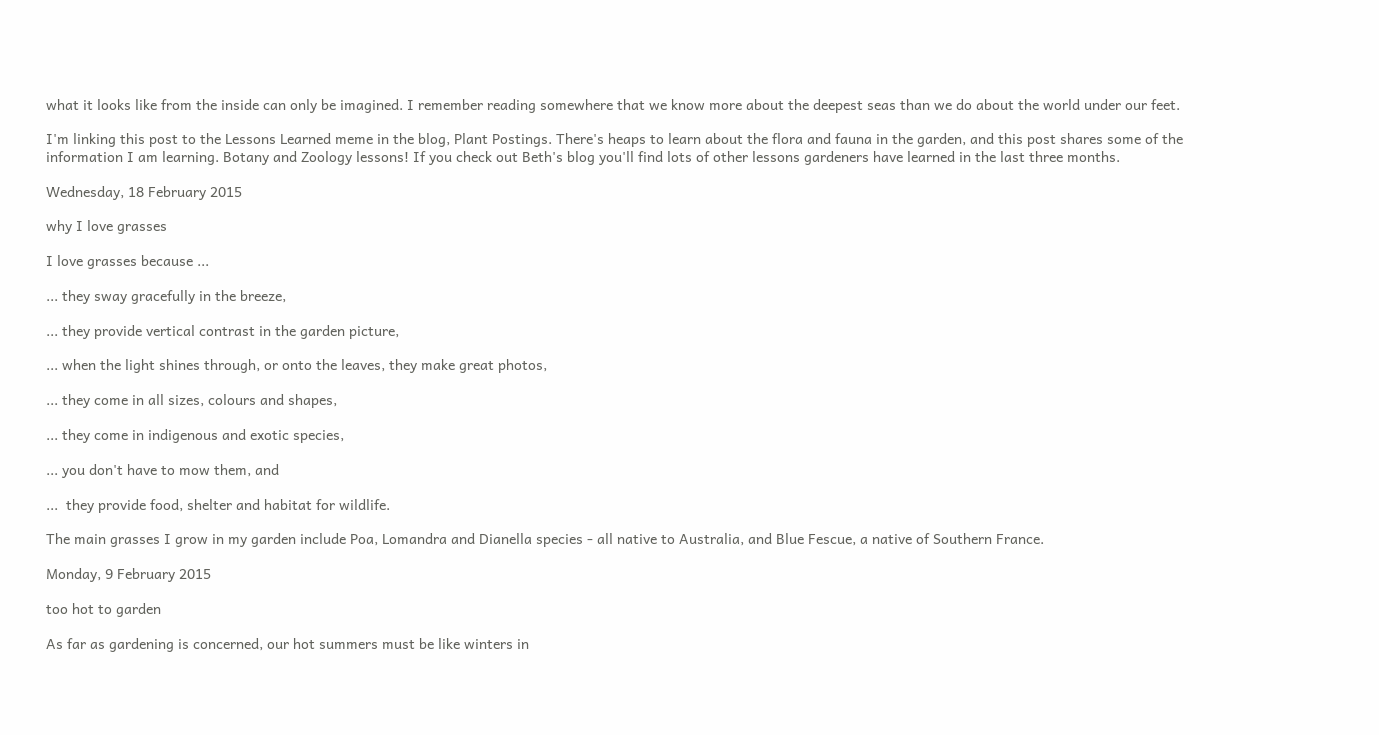what it looks like from the inside can only be imagined. I remember reading somewhere that we know more about the deepest seas than we do about the world under our feet.

I'm linking this post to the Lessons Learned meme in the blog, Plant Postings. There's heaps to learn about the flora and fauna in the garden, and this post shares some of the information I am learning. Botany and Zoology lessons! If you check out Beth's blog you'll find lots of other lessons gardeners have learned in the last three months.

Wednesday, 18 February 2015

why I love grasses

I love grasses because ...

... they sway gracefully in the breeze,

... they provide vertical contrast in the garden picture,

... when the light shines through, or onto the leaves, they make great photos,

... they come in all sizes, colours and shapes,

... they come in indigenous and exotic species,

... you don't have to mow them, and

...  they provide food, shelter and habitat for wildlife.

The main grasses I grow in my garden include Poa, Lomandra and Dianella species - all native to Australia, and Blue Fescue, a native of Southern France.

Monday, 9 February 2015

too hot to garden

As far as gardening is concerned, our hot summers must be like winters in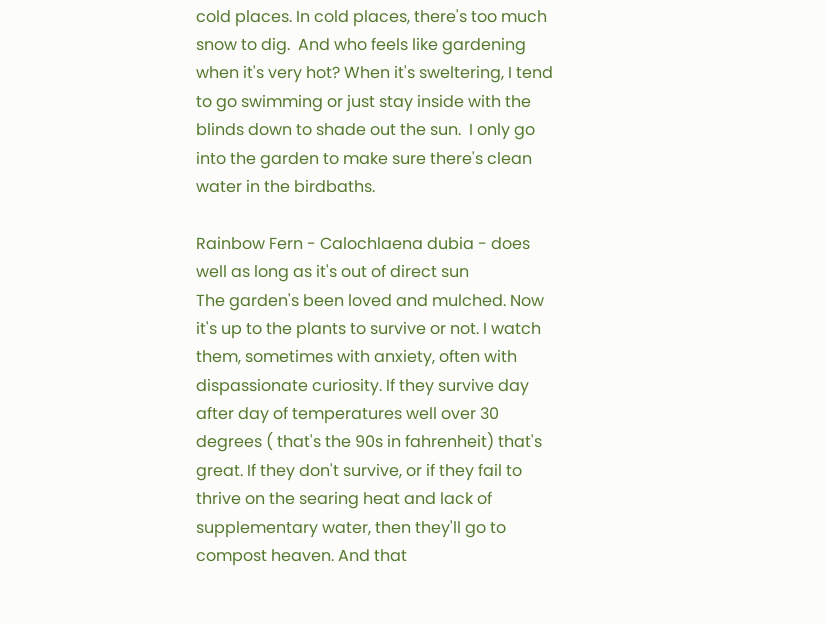cold places. In cold places, there's too much snow to dig.  And who feels like gardening when it's very hot? When it's sweltering, I tend to go swimming or just stay inside with the blinds down to shade out the sun.  I only go into the garden to make sure there's clean water in the birdbaths.

Rainbow Fern - Calochlaena dubia - does well as long as it's out of direct sun
The garden's been loved and mulched. Now it's up to the plants to survive or not. I watch them, sometimes with anxiety, often with dispassionate curiosity. If they survive day after day of temperatures well over 30 degrees ( that's the 90s in fahrenheit) that's great. If they don't survive, or if they fail to thrive on the searing heat and lack of supplementary water, then they'll go to compost heaven. And that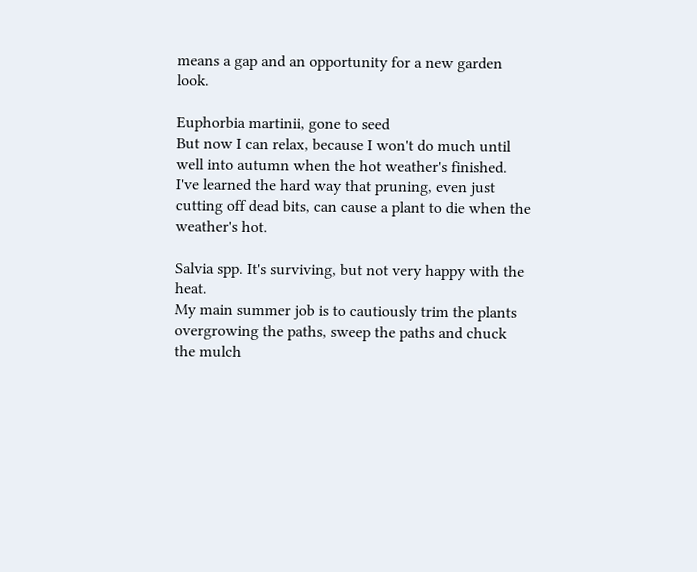means a gap and an opportunity for a new garden look.

Euphorbia martinii, gone to seed
But now I can relax, because I won't do much until well into autumn when the hot weather's finished.
I've learned the hard way that pruning, even just cutting off dead bits, can cause a plant to die when the weather's hot.

Salvia spp. It's surviving, but not very happy with the heat.
My main summer job is to cautiously trim the plants overgrowing the paths, sweep the paths and chuck the mulch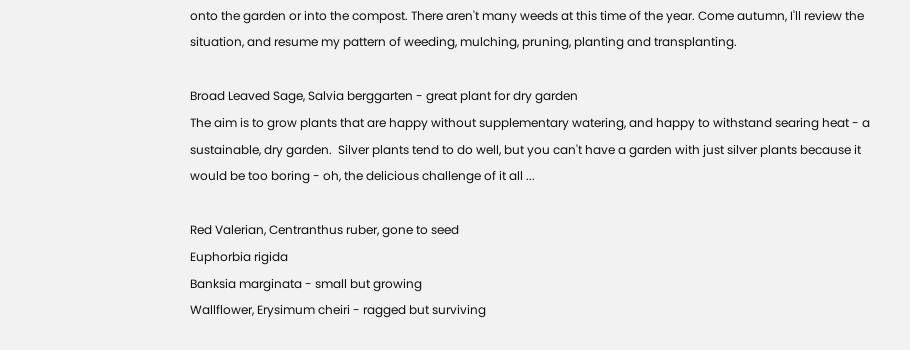onto the garden or into the compost. There aren't many weeds at this time of the year. Come autumn, I'll review the situation, and resume my pattern of weeding, mulching, pruning, planting and transplanting.

Broad Leaved Sage, Salvia berggarten - great plant for dry garden
The aim is to grow plants that are happy without supplementary watering, and happy to withstand searing heat - a sustainable, dry garden.  Silver plants tend to do well, but you can't have a garden with just silver plants because it would be too boring - oh, the delicious challenge of it all ...

Red Valerian, Centranthus ruber, gone to seed
Euphorbia rigida
Banksia marginata - small but growing
Wallflower, Erysimum cheiri - ragged but surviving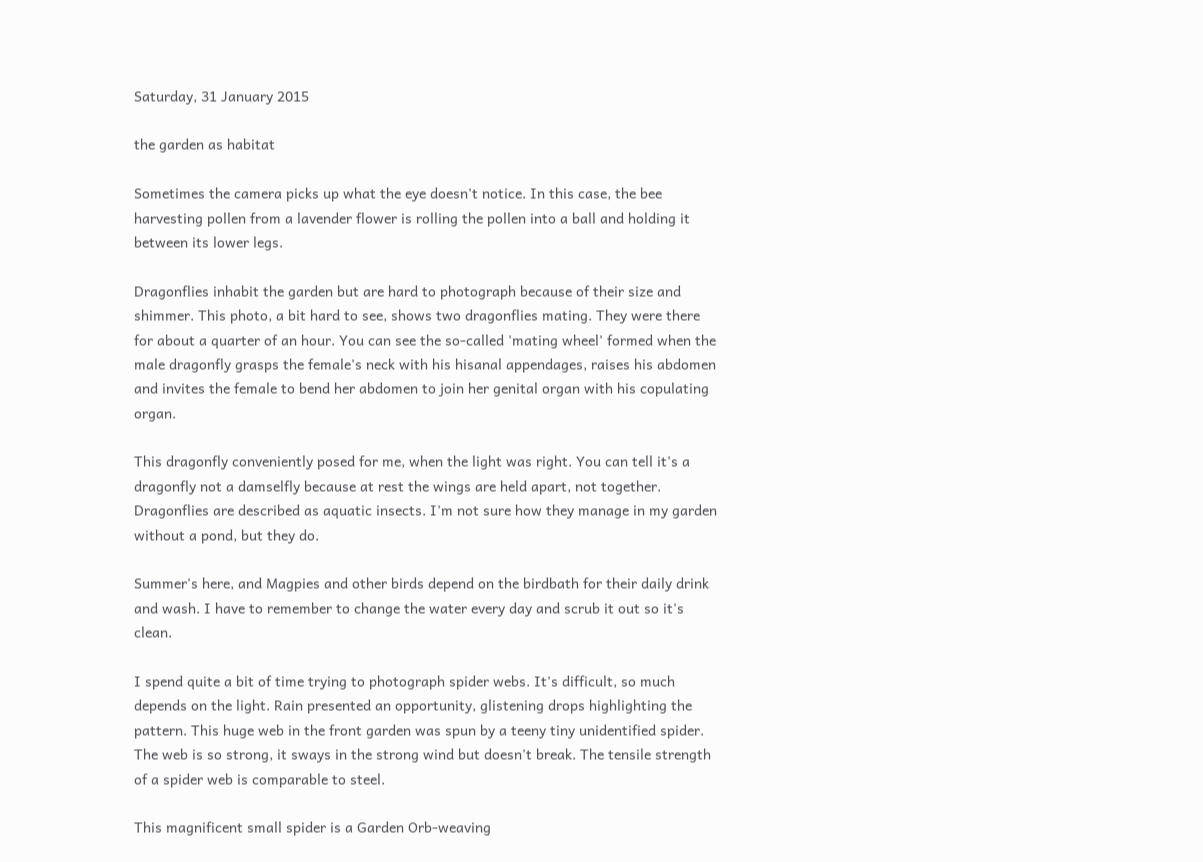Saturday, 31 January 2015

the garden as habitat

Sometimes the camera picks up what the eye doesn't notice. In this case, the bee harvesting pollen from a lavender flower is rolling the pollen into a ball and holding it between its lower legs.

Dragonflies inhabit the garden but are hard to photograph because of their size and shimmer. This photo, a bit hard to see, shows two dragonflies mating. They were there for about a quarter of an hour. You can see the so-called 'mating wheel' formed when the male dragonfly grasps the female's neck with his hisanal appendages, raises his abdomen and invites the female to bend her abdomen to join her genital organ with his copulating organ.

This dragonfly conveniently posed for me, when the light was right. You can tell it's a dragonfly not a damselfly because at rest the wings are held apart, not together. Dragonflies are described as aquatic insects. I'm not sure how they manage in my garden without a pond, but they do.

Summer's here, and Magpies and other birds depend on the birdbath for their daily drink and wash. I have to remember to change the water every day and scrub it out so it's clean.

I spend quite a bit of time trying to photograph spider webs. It's difficult, so much depends on the light. Rain presented an opportunity, glistening drops highlighting the pattern. This huge web in the front garden was spun by a teeny tiny unidentified spider. The web is so strong, it sways in the strong wind but doesn't break. The tensile strength of a spider web is comparable to steel.

This magnificent small spider is a Garden Orb-weaving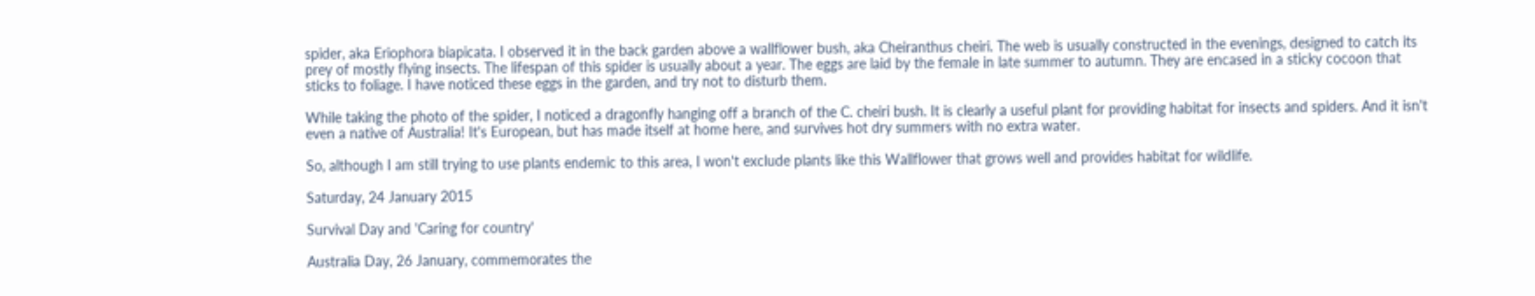spider, aka Eriophora biapicata. I observed it in the back garden above a wallflower bush, aka Cheiranthus cheiri. The web is usually constructed in the evenings, designed to catch its prey of mostly flying insects. The lifespan of this spider is usually about a year. The eggs are laid by the female in late summer to autumn. They are encased in a sticky cocoon that sticks to foliage. I have noticed these eggs in the garden, and try not to disturb them.

While taking the photo of the spider, I noticed a dragonfly hanging off a branch of the C. cheiri bush. It is clearly a useful plant for providing habitat for insects and spiders. And it isn't even a native of Australia! It's European, but has made itself at home here, and survives hot dry summers with no extra water.

So, although I am still trying to use plants endemic to this area, I won't exclude plants like this Wallflower that grows well and provides habitat for wildlife.

Saturday, 24 January 2015

Survival Day and 'Caring for country'

Australia Day, 26 January, commemorates the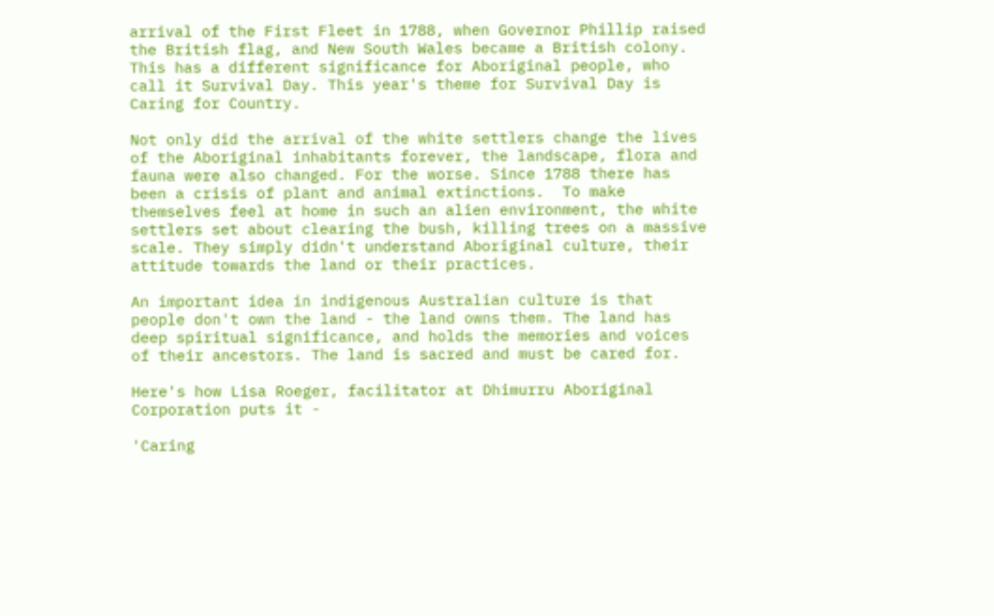arrival of the First Fleet in 1788, when Governor Phillip raised the British flag, and New South Wales became a British colony. This has a different significance for Aboriginal people, who call it Survival Day. This year's theme for Survival Day is Caring for Country.

Not only did the arrival of the white settlers change the lives of the Aboriginal inhabitants forever, the landscape, flora and fauna were also changed. For the worse. Since 1788 there has been a crisis of plant and animal extinctions.  To make themselves feel at home in such an alien environment, the white settlers set about clearing the bush, killing trees on a massive scale. They simply didn't understand Aboriginal culture, their attitude towards the land or their practices.

An important idea in indigenous Australian culture is that people don't own the land - the land owns them. The land has deep spiritual significance, and holds the memories and voices of their ancestors. The land is sacred and must be cared for.

Here's how Lisa Roeger, facilitator at Dhimurru Aboriginal Corporation puts it -

'Caring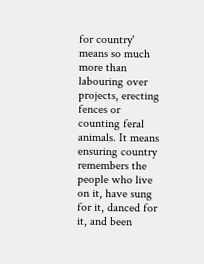for country' means so much more than labouring over projects, erecting fences or counting feral animals. It means ensuring country remembers the people who live on it, have sung for it, danced for it, and been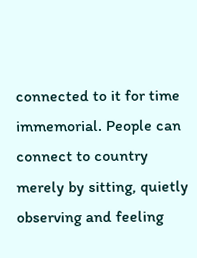connected to it for time immemorial. People can connect to country merely by sitting, quietly observing and feeling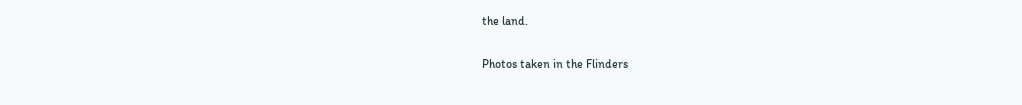the land.

Photos taken in the Flinders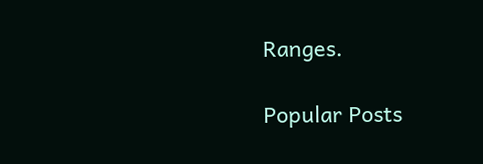Ranges.

Popular Posts